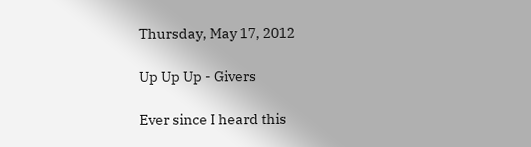Thursday, May 17, 2012

Up Up Up - Givers

Ever since I heard this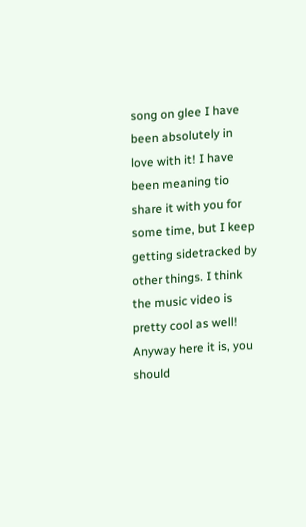song on glee I have been absolutely in love with it! I have been meaning tio share it with you for some time, but I keep getting sidetracked by other things. I think the music video is pretty cool as well! Anyway here it is, you should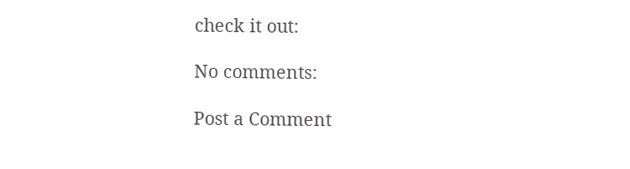check it out:

No comments:

Post a Comment